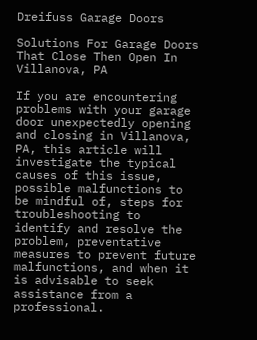Dreifuss Garage Doors

Solutions For Garage Doors That Close Then Open In Villanova, PA

If you are encountering problems with your garage door unexpectedly opening and closing in Villanova, PA, this article will investigate the typical causes of this issue, possible malfunctions to be mindful of, steps for troubleshooting to identify and resolve the problem, preventative measures to prevent future malfunctions, and when it is advisable to seek assistance from a professional.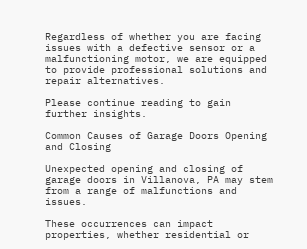Regardless of whether you are facing issues with a defective sensor or a malfunctioning motor, we are equipped to provide professional solutions and repair alternatives.

Please continue reading to gain further insights.

Common Causes of Garage Doors Opening and Closing

Unexpected opening and closing of garage doors in Villanova, PA may stem from a range of malfunctions and issues.

These occurrences can impact properties, whether residential or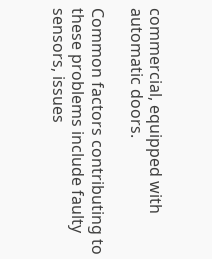commercial, equipped with automatic doors.

Common factors contributing to these problems include faulty sensors, issues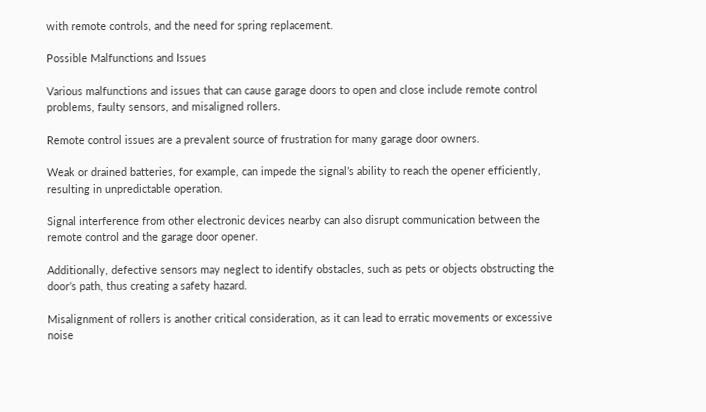with remote controls, and the need for spring replacement.

Possible Malfunctions and Issues

Various malfunctions and issues that can cause garage doors to open and close include remote control problems, faulty sensors, and misaligned rollers.

Remote control issues are a prevalent source of frustration for many garage door owners.

Weak or drained batteries, for example, can impede the signal’s ability to reach the opener efficiently, resulting in unpredictable operation.

Signal interference from other electronic devices nearby can also disrupt communication between the remote control and the garage door opener.

Additionally, defective sensors may neglect to identify obstacles, such as pets or objects obstructing the door’s path, thus creating a safety hazard.

Misalignment of rollers is another critical consideration, as it can lead to erratic movements or excessive noise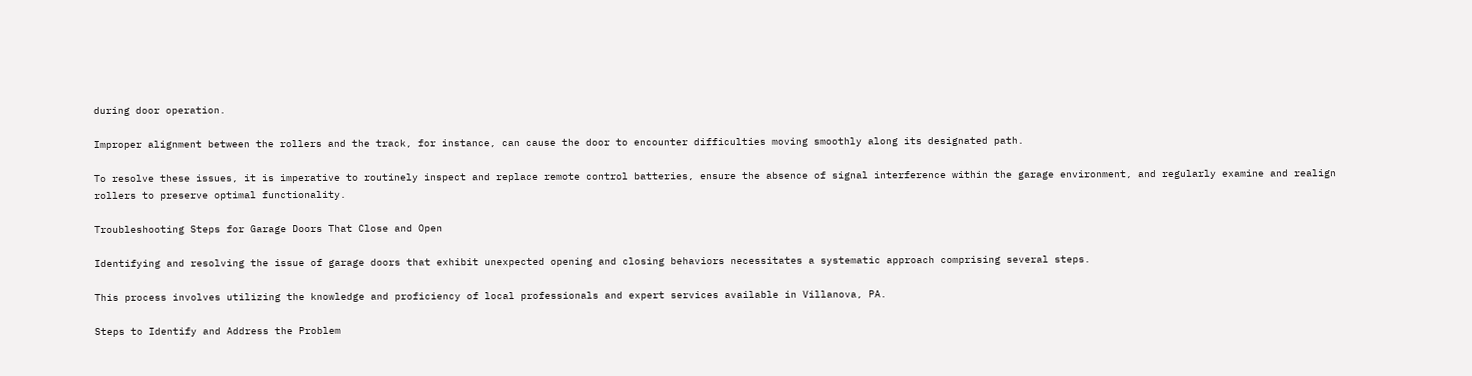during door operation.

Improper alignment between the rollers and the track, for instance, can cause the door to encounter difficulties moving smoothly along its designated path.

To resolve these issues, it is imperative to routinely inspect and replace remote control batteries, ensure the absence of signal interference within the garage environment, and regularly examine and realign rollers to preserve optimal functionality.

Troubleshooting Steps for Garage Doors That Close and Open

Identifying and resolving the issue of garage doors that exhibit unexpected opening and closing behaviors necessitates a systematic approach comprising several steps.

This process involves utilizing the knowledge and proficiency of local professionals and expert services available in Villanova, PA.

Steps to Identify and Address the Problem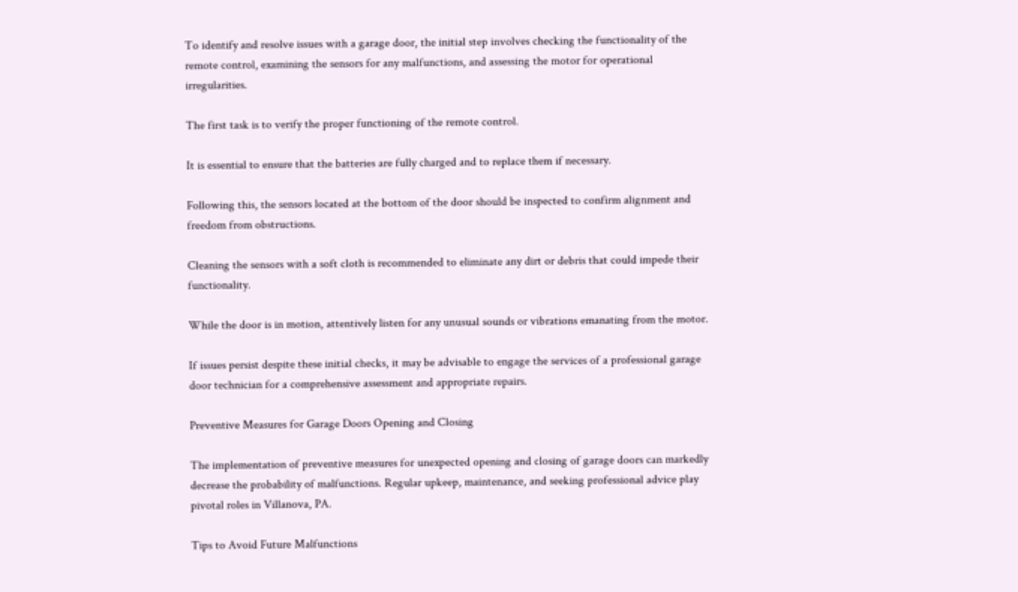To identify and resolve issues with a garage door, the initial step involves checking the functionality of the remote control, examining the sensors for any malfunctions, and assessing the motor for operational irregularities.

The first task is to verify the proper functioning of the remote control.

It is essential to ensure that the batteries are fully charged and to replace them if necessary.

Following this, the sensors located at the bottom of the door should be inspected to confirm alignment and freedom from obstructions.

Cleaning the sensors with a soft cloth is recommended to eliminate any dirt or debris that could impede their functionality.

While the door is in motion, attentively listen for any unusual sounds or vibrations emanating from the motor.

If issues persist despite these initial checks, it may be advisable to engage the services of a professional garage door technician for a comprehensive assessment and appropriate repairs.

Preventive Measures for Garage Doors Opening and Closing

The implementation of preventive measures for unexpected opening and closing of garage doors can markedly decrease the probability of malfunctions. Regular upkeep, maintenance, and seeking professional advice play pivotal roles in Villanova, PA.

Tips to Avoid Future Malfunctions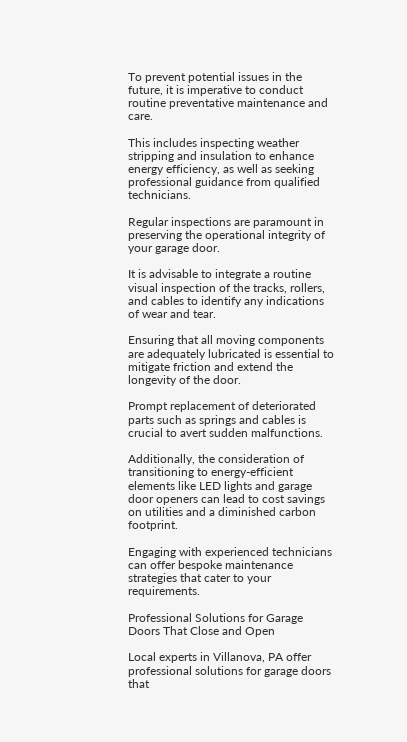To prevent potential issues in the future, it is imperative to conduct routine preventative maintenance and care.

This includes inspecting weather stripping and insulation to enhance energy efficiency, as well as seeking professional guidance from qualified technicians.

Regular inspections are paramount in preserving the operational integrity of your garage door.

It is advisable to integrate a routine visual inspection of the tracks, rollers, and cables to identify any indications of wear and tear.

Ensuring that all moving components are adequately lubricated is essential to mitigate friction and extend the longevity of the door.

Prompt replacement of deteriorated parts such as springs and cables is crucial to avert sudden malfunctions.

Additionally, the consideration of transitioning to energy-efficient elements like LED lights and garage door openers can lead to cost savings on utilities and a diminished carbon footprint.

Engaging with experienced technicians can offer bespoke maintenance strategies that cater to your requirements.

Professional Solutions for Garage Doors That Close and Open

Local experts in Villanova, PA offer professional solutions for garage doors that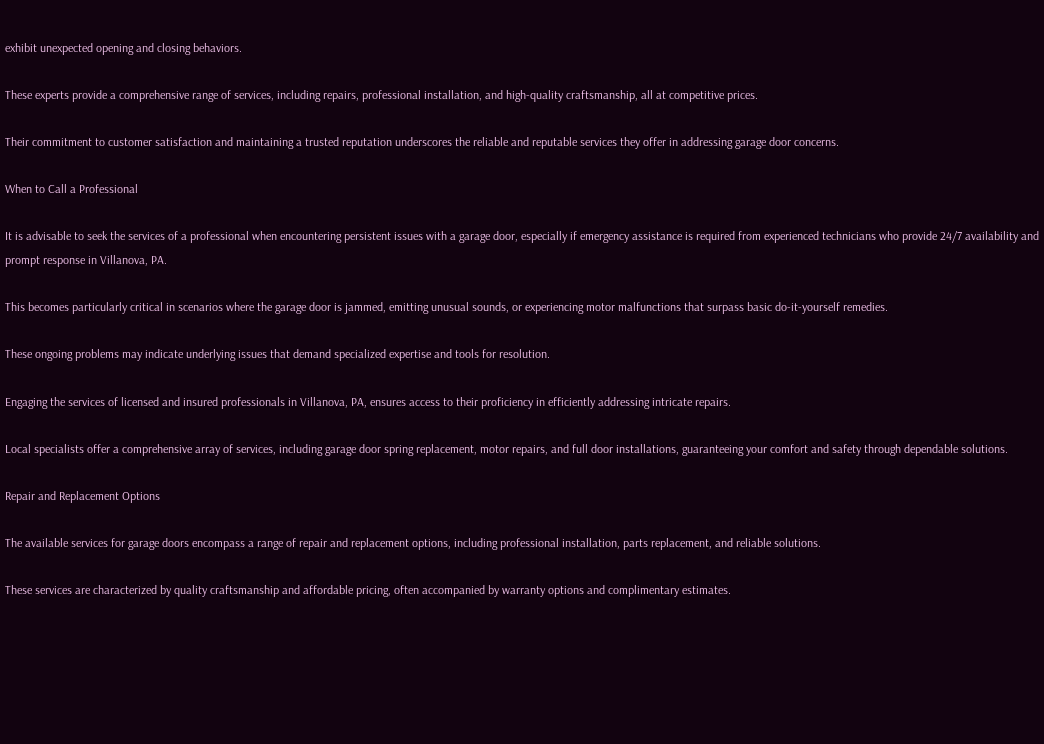exhibit unexpected opening and closing behaviors.

These experts provide a comprehensive range of services, including repairs, professional installation, and high-quality craftsmanship, all at competitive prices.

Their commitment to customer satisfaction and maintaining a trusted reputation underscores the reliable and reputable services they offer in addressing garage door concerns.

When to Call a Professional

It is advisable to seek the services of a professional when encountering persistent issues with a garage door, especially if emergency assistance is required from experienced technicians who provide 24/7 availability and prompt response in Villanova, PA.

This becomes particularly critical in scenarios where the garage door is jammed, emitting unusual sounds, or experiencing motor malfunctions that surpass basic do-it-yourself remedies.

These ongoing problems may indicate underlying issues that demand specialized expertise and tools for resolution.

Engaging the services of licensed and insured professionals in Villanova, PA, ensures access to their proficiency in efficiently addressing intricate repairs.

Local specialists offer a comprehensive array of services, including garage door spring replacement, motor repairs, and full door installations, guaranteeing your comfort and safety through dependable solutions.

Repair and Replacement Options

The available services for garage doors encompass a range of repair and replacement options, including professional installation, parts replacement, and reliable solutions.

These services are characterized by quality craftsmanship and affordable pricing, often accompanied by warranty options and complimentary estimates.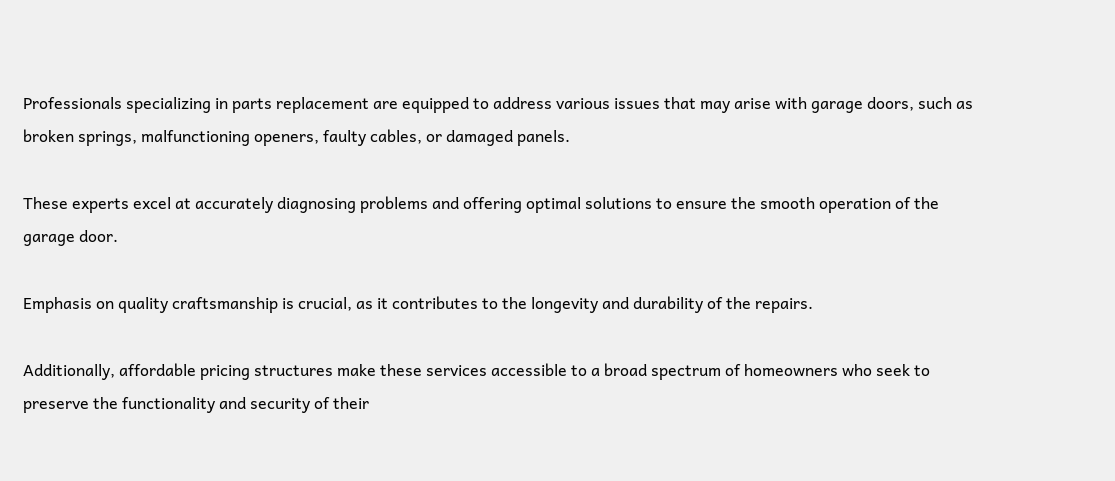Professionals specializing in parts replacement are equipped to address various issues that may arise with garage doors, such as broken springs, malfunctioning openers, faulty cables, or damaged panels.

These experts excel at accurately diagnosing problems and offering optimal solutions to ensure the smooth operation of the garage door.

Emphasis on quality craftsmanship is crucial, as it contributes to the longevity and durability of the repairs.

Additionally, affordable pricing structures make these services accessible to a broad spectrum of homeowners who seek to preserve the functionality and security of their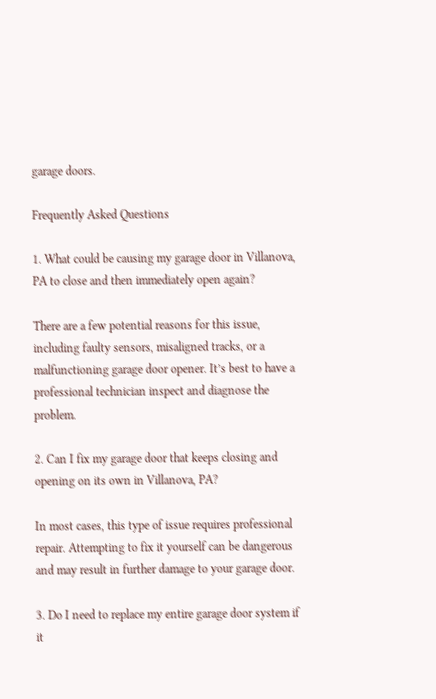garage doors.

Frequently Asked Questions

1. What could be causing my garage door in Villanova, PA to close and then immediately open again?

There are a few potential reasons for this issue, including faulty sensors, misaligned tracks, or a malfunctioning garage door opener. It’s best to have a professional technician inspect and diagnose the problem.

2. Can I fix my garage door that keeps closing and opening on its own in Villanova, PA?

In most cases, this type of issue requires professional repair. Attempting to fix it yourself can be dangerous and may result in further damage to your garage door.

3. Do I need to replace my entire garage door system if it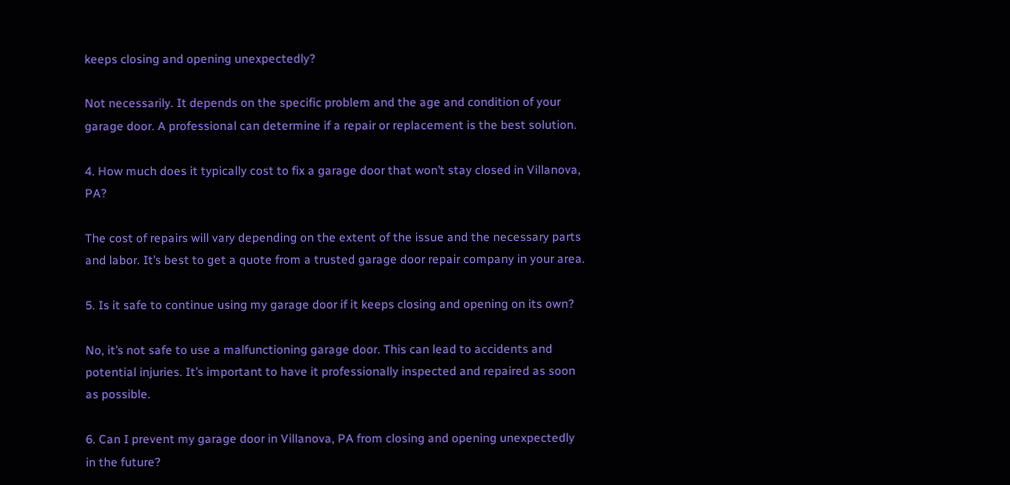keeps closing and opening unexpectedly?

Not necessarily. It depends on the specific problem and the age and condition of your garage door. A professional can determine if a repair or replacement is the best solution.

4. How much does it typically cost to fix a garage door that won’t stay closed in Villanova, PA?

The cost of repairs will vary depending on the extent of the issue and the necessary parts and labor. It’s best to get a quote from a trusted garage door repair company in your area.

5. Is it safe to continue using my garage door if it keeps closing and opening on its own?

No, it’s not safe to use a malfunctioning garage door. This can lead to accidents and potential injuries. It’s important to have it professionally inspected and repaired as soon as possible.

6. Can I prevent my garage door in Villanova, PA from closing and opening unexpectedly in the future?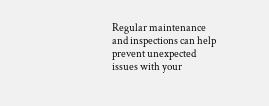Regular maintenance and inspections can help prevent unexpected issues with your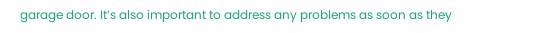garage door. It’s also important to address any problems as soon as they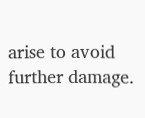arise to avoid further damage.